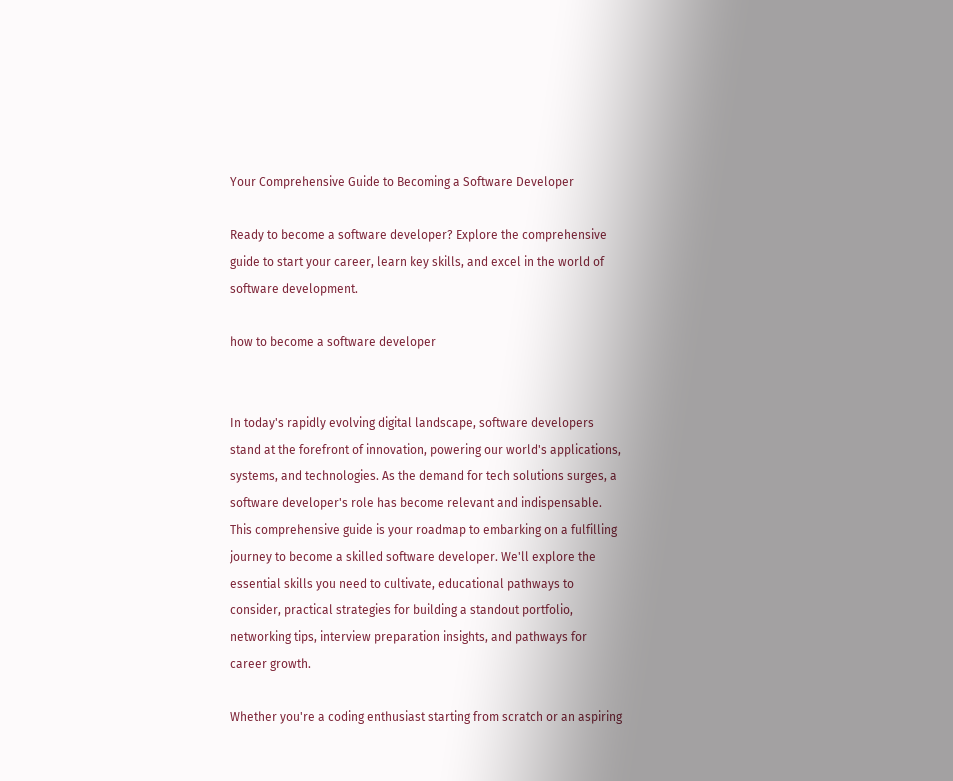Your Comprehensive Guide to Becoming a Software Developer

Ready to become a software developer? Explore the comprehensive guide to start your career, learn key skills, and excel in the world of software development.

how to become a software developer


In today's rapidly evolving digital landscape, software developers stand at the forefront of innovation, powering our world's applications, systems, and technologies. As the demand for tech solutions surges, a software developer's role has become relevant and indispensable. This comprehensive guide is your roadmap to embarking on a fulfilling journey to become a skilled software developer. We'll explore the essential skills you need to cultivate, educational pathways to consider, practical strategies for building a standout portfolio, networking tips, interview preparation insights, and pathways for career growth.

Whether you're a coding enthusiast starting from scratch or an aspiring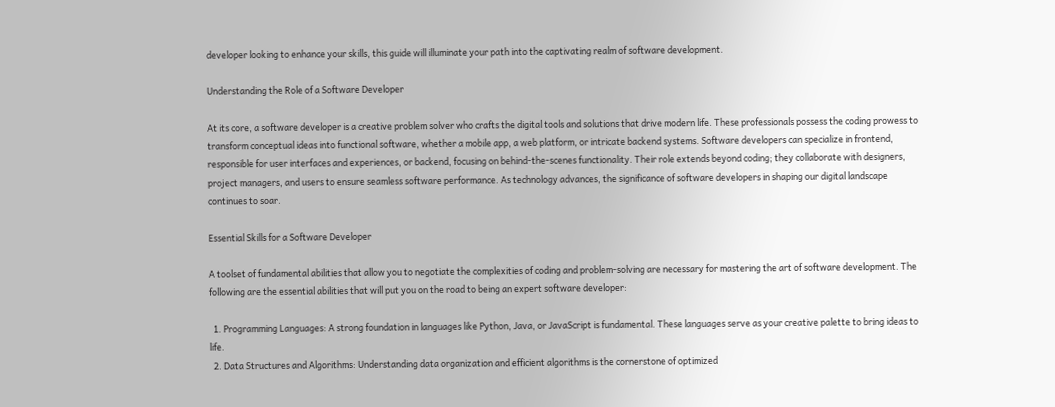developer looking to enhance your skills, this guide will illuminate your path into the captivating realm of software development.

Understanding the Role of a Software Developer

At its core, a software developer is a creative problem solver who crafts the digital tools and solutions that drive modern life. These professionals possess the coding prowess to transform conceptual ideas into functional software, whether a mobile app, a web platform, or intricate backend systems. Software developers can specialize in frontend, responsible for user interfaces and experiences, or backend, focusing on behind-the-scenes functionality. Their role extends beyond coding; they collaborate with designers, project managers, and users to ensure seamless software performance. As technology advances, the significance of software developers in shaping our digital landscape continues to soar.

Essential Skills for a Software Developer

A toolset of fundamental abilities that allow you to negotiate the complexities of coding and problem-solving are necessary for mastering the art of software development. The following are the essential abilities that will put you on the road to being an expert software developer:

  1. Programming Languages: A strong foundation in languages like Python, Java, or JavaScript is fundamental. These languages serve as your creative palette to bring ideas to life.
  2. Data Structures and Algorithms: Understanding data organization and efficient algorithms is the cornerstone of optimized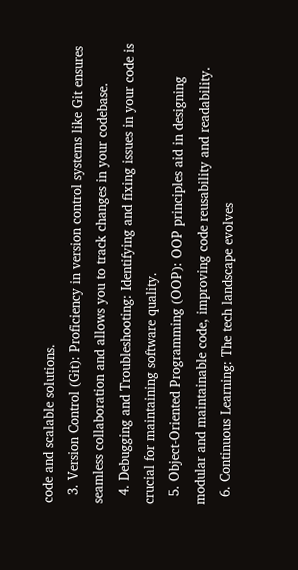code and scalable solutions.
  3. Version Control (Git): Proficiency in version control systems like Git ensures seamless collaboration and allows you to track changes in your codebase.
  4. Debugging and Troubleshooting: Identifying and fixing issues in your code is crucial for maintaining software quality.
  5. Object-Oriented Programming (OOP): OOP principles aid in designing modular and maintainable code, improving code reusability and readability.
  6. Continuous Learning: The tech landscape evolves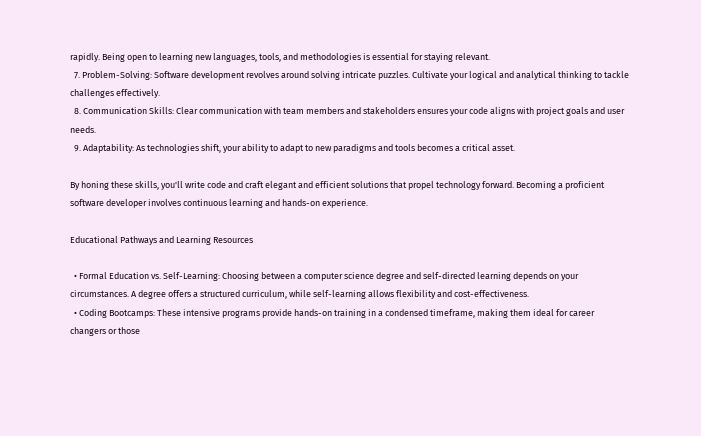rapidly. Being open to learning new languages, tools, and methodologies is essential for staying relevant.
  7. Problem-Solving: Software development revolves around solving intricate puzzles. Cultivate your logical and analytical thinking to tackle challenges effectively.
  8. Communication Skills: Clear communication with team members and stakeholders ensures your code aligns with project goals and user needs.
  9. Adaptability: As technologies shift, your ability to adapt to new paradigms and tools becomes a critical asset.

By honing these skills, you'll write code and craft elegant and efficient solutions that propel technology forward. Becoming a proficient software developer involves continuous learning and hands-on experience.

Educational Pathways and Learning Resources

  • Formal Education vs. Self-Learning: Choosing between a computer science degree and self-directed learning depends on your circumstances. A degree offers a structured curriculum, while self-learning allows flexibility and cost-effectiveness.
  • Coding Bootcamps: These intensive programs provide hands-on training in a condensed timeframe, making them ideal for career changers or those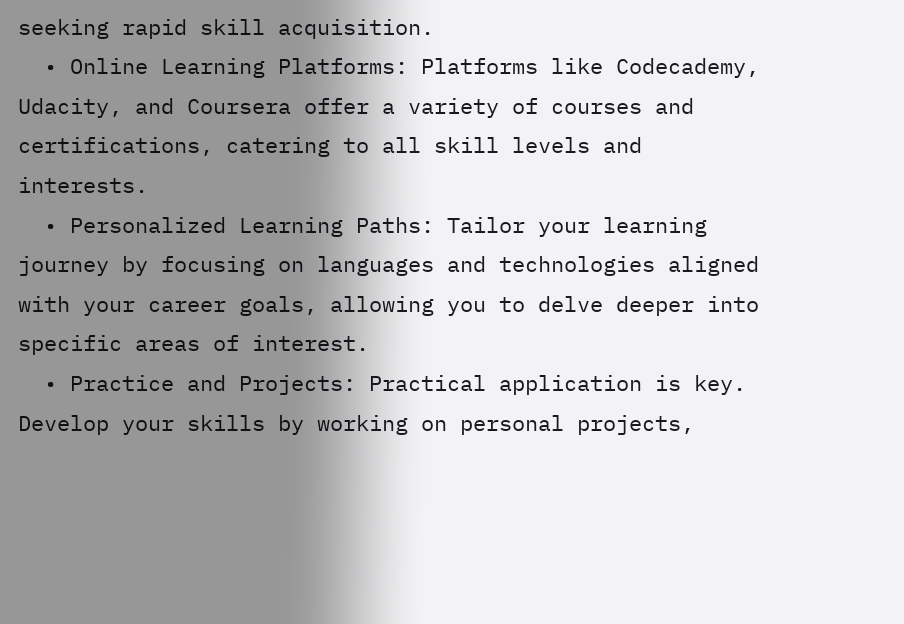seeking rapid skill acquisition.
  • Online Learning Platforms: Platforms like Codecademy, Udacity, and Coursera offer a variety of courses and certifications, catering to all skill levels and interests.
  • Personalized Learning Paths: Tailor your learning journey by focusing on languages and technologies aligned with your career goals, allowing you to delve deeper into specific areas of interest.
  • Practice and Projects: Practical application is key. Develop your skills by working on personal projects,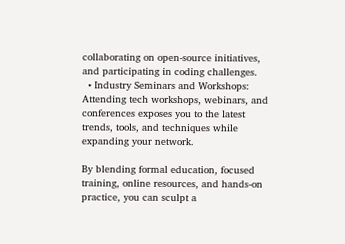collaborating on open-source initiatives, and participating in coding challenges.
  • Industry Seminars and Workshops: Attending tech workshops, webinars, and conferences exposes you to the latest trends, tools, and techniques while expanding your network.

By blending formal education, focused training, online resources, and hands-on practice, you can sculpt a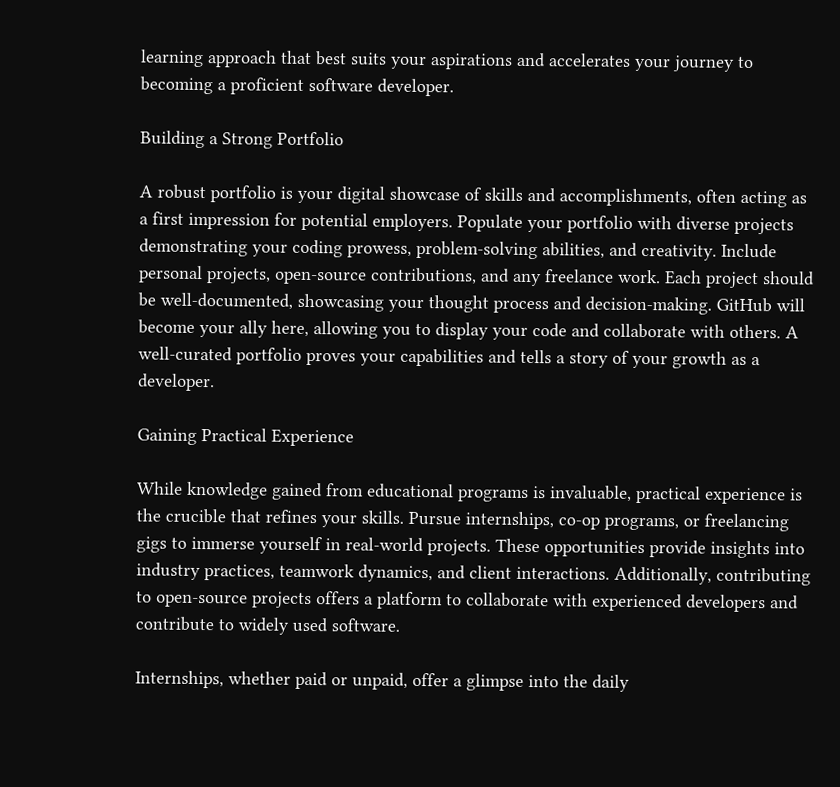learning approach that best suits your aspirations and accelerates your journey to becoming a proficient software developer.

Building a Strong Portfolio

A robust portfolio is your digital showcase of skills and accomplishments, often acting as a first impression for potential employers. Populate your portfolio with diverse projects demonstrating your coding prowess, problem-solving abilities, and creativity. Include personal projects, open-source contributions, and any freelance work. Each project should be well-documented, showcasing your thought process and decision-making. GitHub will become your ally here, allowing you to display your code and collaborate with others. A well-curated portfolio proves your capabilities and tells a story of your growth as a developer.

Gaining Practical Experience

While knowledge gained from educational programs is invaluable, practical experience is the crucible that refines your skills. Pursue internships, co-op programs, or freelancing gigs to immerse yourself in real-world projects. These opportunities provide insights into industry practices, teamwork dynamics, and client interactions. Additionally, contributing to open-source projects offers a platform to collaborate with experienced developers and contribute to widely used software.

Internships, whether paid or unpaid, offer a glimpse into the daily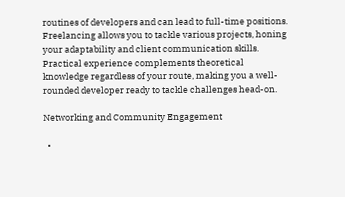routines of developers and can lead to full-time positions. Freelancing allows you to tackle various projects, honing your adaptability and client communication skills. Practical experience complements theoretical knowledge regardless of your route, making you a well-rounded developer ready to tackle challenges head-on.

Networking and Community Engagement

  •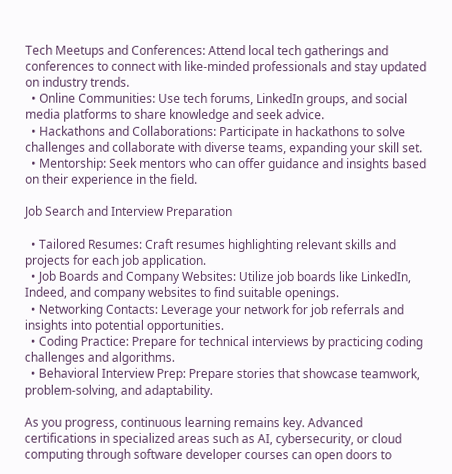Tech Meetups and Conferences: Attend local tech gatherings and conferences to connect with like-minded professionals and stay updated on industry trends.
  • Online Communities: Use tech forums, LinkedIn groups, and social media platforms to share knowledge and seek advice.
  • Hackathons and Collaborations: Participate in hackathons to solve challenges and collaborate with diverse teams, expanding your skill set.
  • Mentorship: Seek mentors who can offer guidance and insights based on their experience in the field.

Job Search and Interview Preparation

  • Tailored Resumes: Craft resumes highlighting relevant skills and projects for each job application.
  • Job Boards and Company Websites: Utilize job boards like LinkedIn, Indeed, and company websites to find suitable openings.
  • Networking Contacts: Leverage your network for job referrals and insights into potential opportunities.
  • Coding Practice: Prepare for technical interviews by practicing coding challenges and algorithms.
  • Behavioral Interview Prep: Prepare stories that showcase teamwork, problem-solving, and adaptability.

As you progress, continuous learning remains key. Advanced certifications in specialized areas such as AI, cybersecurity, or cloud computing through software developer courses can open doors to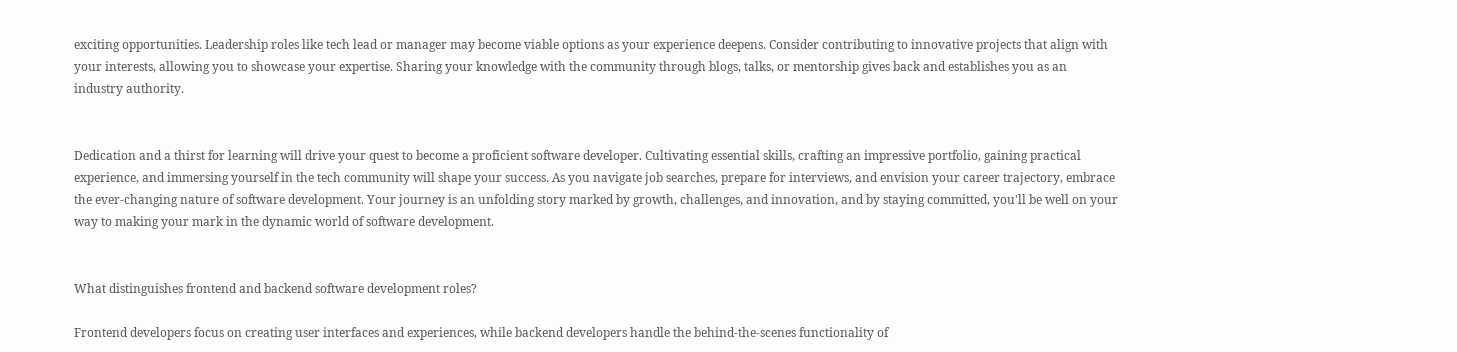exciting opportunities. Leadership roles like tech lead or manager may become viable options as your experience deepens. Consider contributing to innovative projects that align with your interests, allowing you to showcase your expertise. Sharing your knowledge with the community through blogs, talks, or mentorship gives back and establishes you as an industry authority.


Dedication and a thirst for learning will drive your quest to become a proficient software developer. Cultivating essential skills, crafting an impressive portfolio, gaining practical experience, and immersing yourself in the tech community will shape your success. As you navigate job searches, prepare for interviews, and envision your career trajectory, embrace the ever-changing nature of software development. Your journey is an unfolding story marked by growth, challenges, and innovation, and by staying committed, you'll be well on your way to making your mark in the dynamic world of software development.


What distinguishes frontend and backend software development roles?

Frontend developers focus on creating user interfaces and experiences, while backend developers handle the behind-the-scenes functionality of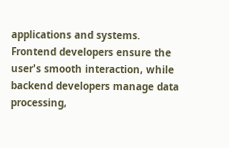applications and systems. Frontend developers ensure the user's smooth interaction, while backend developers manage data processing,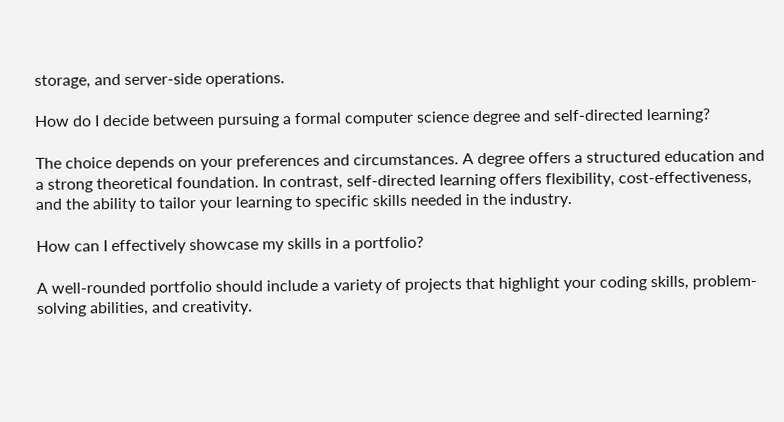storage, and server-side operations.

How do I decide between pursuing a formal computer science degree and self-directed learning?

The choice depends on your preferences and circumstances. A degree offers a structured education and a strong theoretical foundation. In contrast, self-directed learning offers flexibility, cost-effectiveness, and the ability to tailor your learning to specific skills needed in the industry.

How can I effectively showcase my skills in a portfolio?

A well-rounded portfolio should include a variety of projects that highlight your coding skills, problem-solving abilities, and creativity.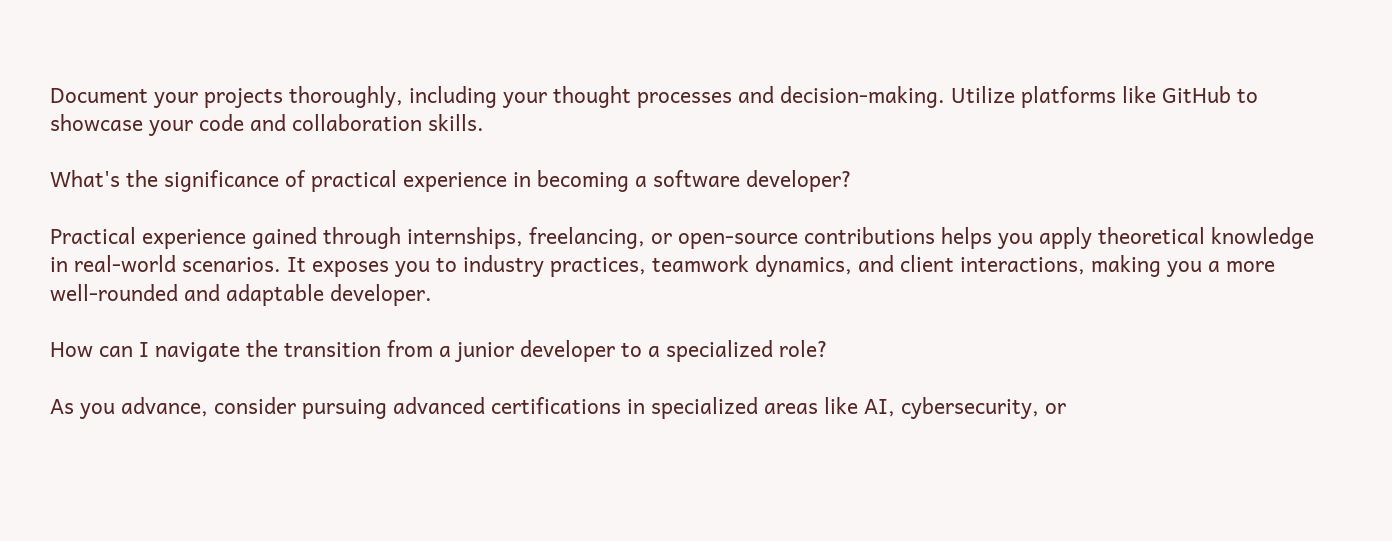Document your projects thoroughly, including your thought processes and decision-making. Utilize platforms like GitHub to showcase your code and collaboration skills.

What's the significance of practical experience in becoming a software developer?

Practical experience gained through internships, freelancing, or open-source contributions helps you apply theoretical knowledge in real-world scenarios. It exposes you to industry practices, teamwork dynamics, and client interactions, making you a more well-rounded and adaptable developer.

How can I navigate the transition from a junior developer to a specialized role?

As you advance, consider pursuing advanced certifications in specialized areas like AI, cybersecurity, or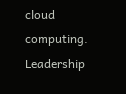cloud computing. Leadership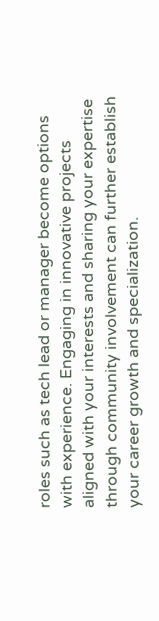roles such as tech lead or manager become options with experience. Engaging in innovative projects aligned with your interests and sharing your expertise through community involvement can further establish your career growth and specialization.